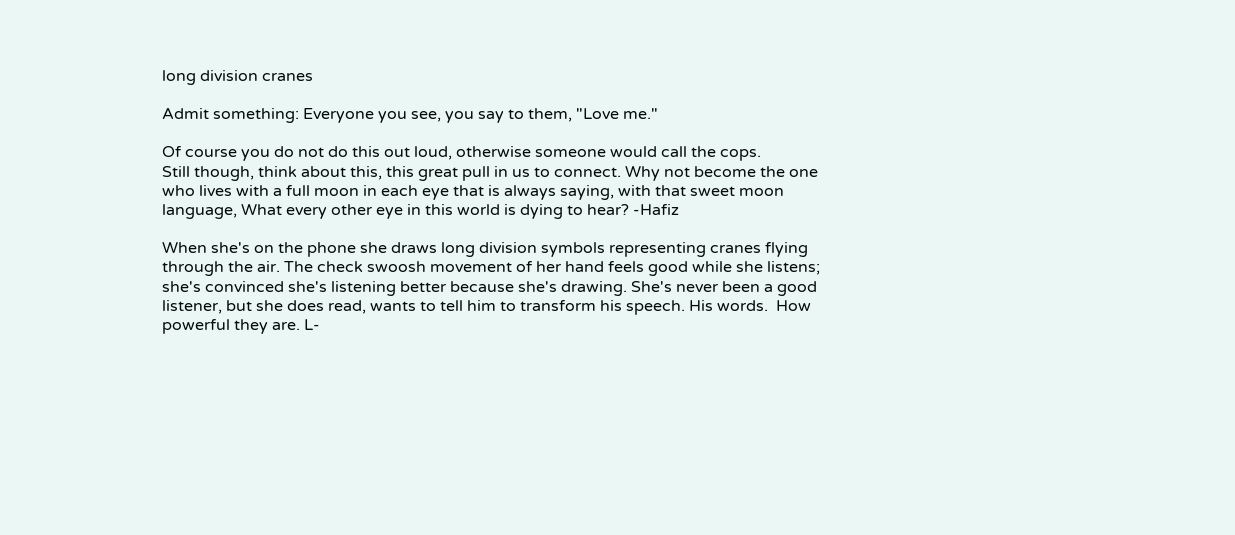long division cranes

Admit something: Everyone you see, you say to them, "Love me."

Of course you do not do this out loud, otherwise someone would call the cops.
Still though, think about this, this great pull in us to connect. Why not become the one who lives with a full moon in each eye that is always saying, with that sweet moon language, What every other eye in this world is dying to hear? -Hafiz

When she's on the phone she draws long division symbols representing cranes flying through the air. The check swoosh movement of her hand feels good while she listens; she's convinced she's listening better because she's drawing. She's never been a good listener, but she does read, wants to tell him to transform his speech. His words.  How powerful they are. L-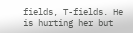fields, T-fields. He is hurting her but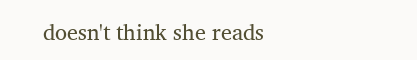doesn't think she reads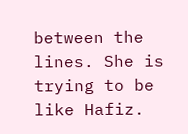between the lines. She is trying to be like Hafiz.